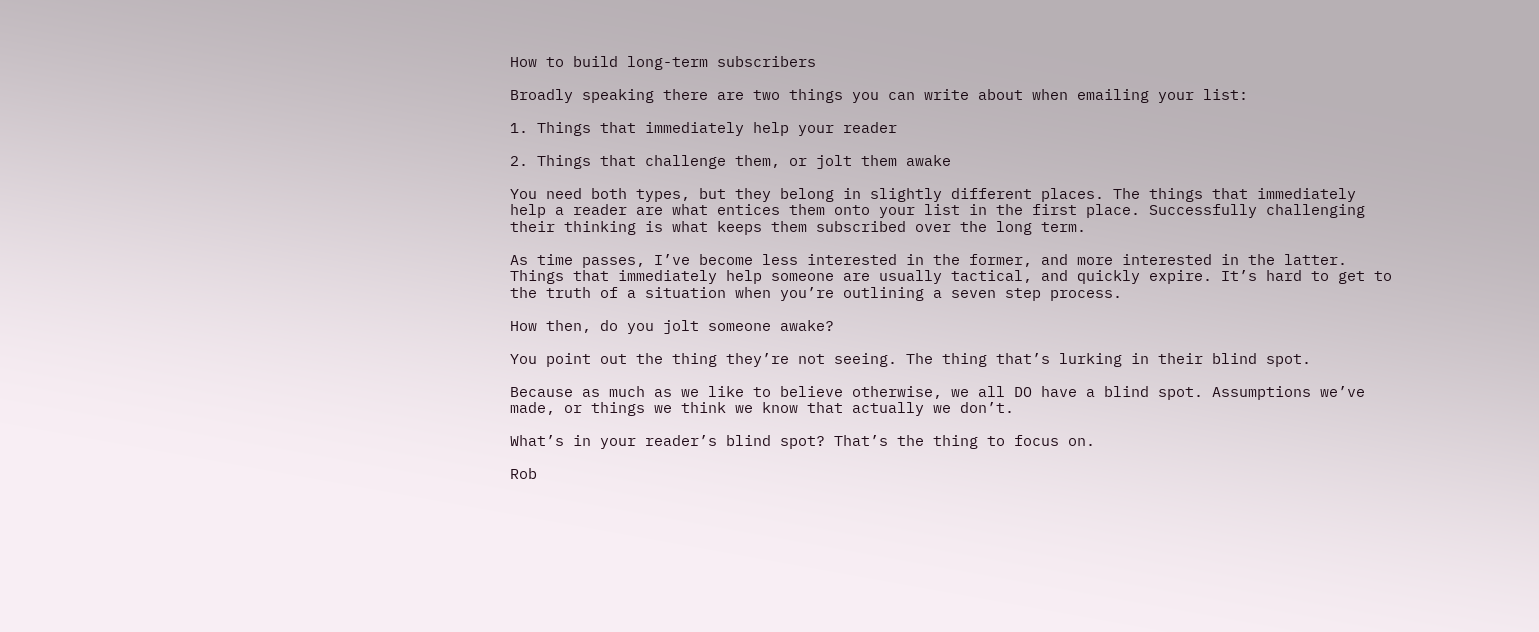How to build long-term subscribers

Broadly speaking there are two things you can write about when emailing your list:

1. Things that immediately help your reader

2. Things that challenge them, or jolt them awake

You need both types, but they belong in slightly different places. The things that immediately help a reader are what entices them onto your list in the first place. Successfully challenging their thinking is what keeps them subscribed over the long term.

As time passes, I’ve become less interested in the former, and more interested in the latter. Things that immediately help someone are usually tactical, and quickly expire. It’s hard to get to the truth of a situation when you’re outlining a seven step process.

How then, do you jolt someone awake?

You point out the thing they’re not seeing. The thing that’s lurking in their blind spot.

Because as much as we like to believe otherwise, we all DO have a blind spot. Assumptions we’ve made, or things we think we know that actually we don’t.

What’s in your reader’s blind spot? That’s the thing to focus on.

Rob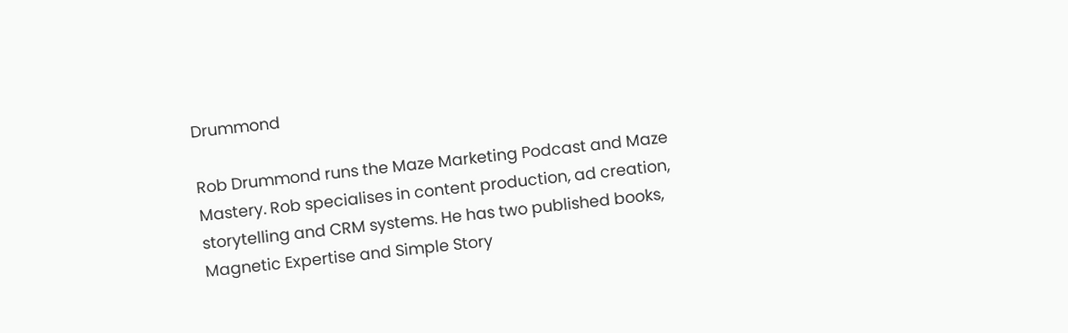Drummond

Rob Drummond runs the Maze Marketing Podcast and Maze Mastery. Rob specialises in content production, ad creation, storytelling and CRM systems. He has two published books, Magnetic Expertise and Simple Story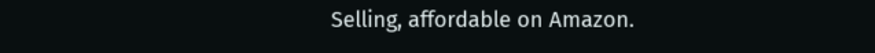Selling, affordable on Amazon.